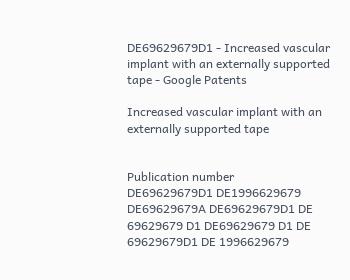DE69629679D1 - Increased vascular implant with an externally supported tape - Google Patents

Increased vascular implant with an externally supported tape


Publication number
DE69629679D1 DE1996629679 DE69629679A DE69629679D1 DE 69629679 D1 DE69629679 D1 DE 69629679D1 DE 1996629679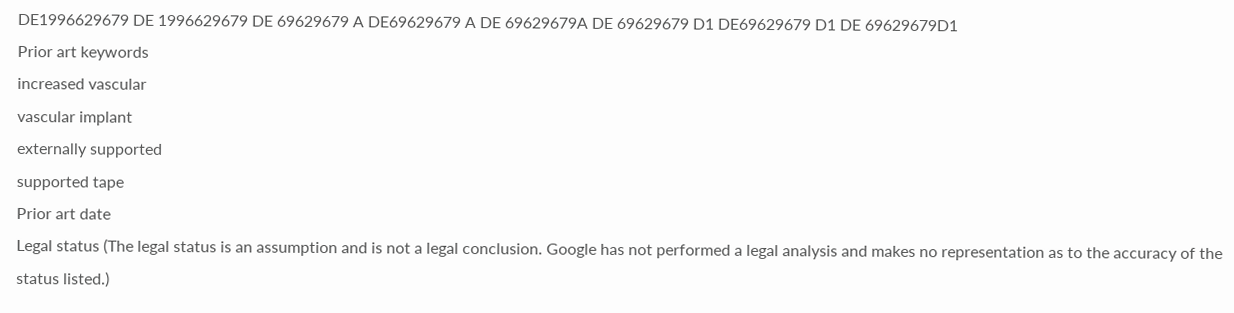DE1996629679 DE 1996629679 DE 69629679 A DE69629679 A DE 69629679A DE 69629679 D1 DE69629679 D1 DE 69629679D1
Prior art keywords
increased vascular
vascular implant
externally supported
supported tape
Prior art date
Legal status (The legal status is an assumption and is not a legal conclusion. Google has not performed a legal analysis and makes no representation as to the accuracy of the status listed.)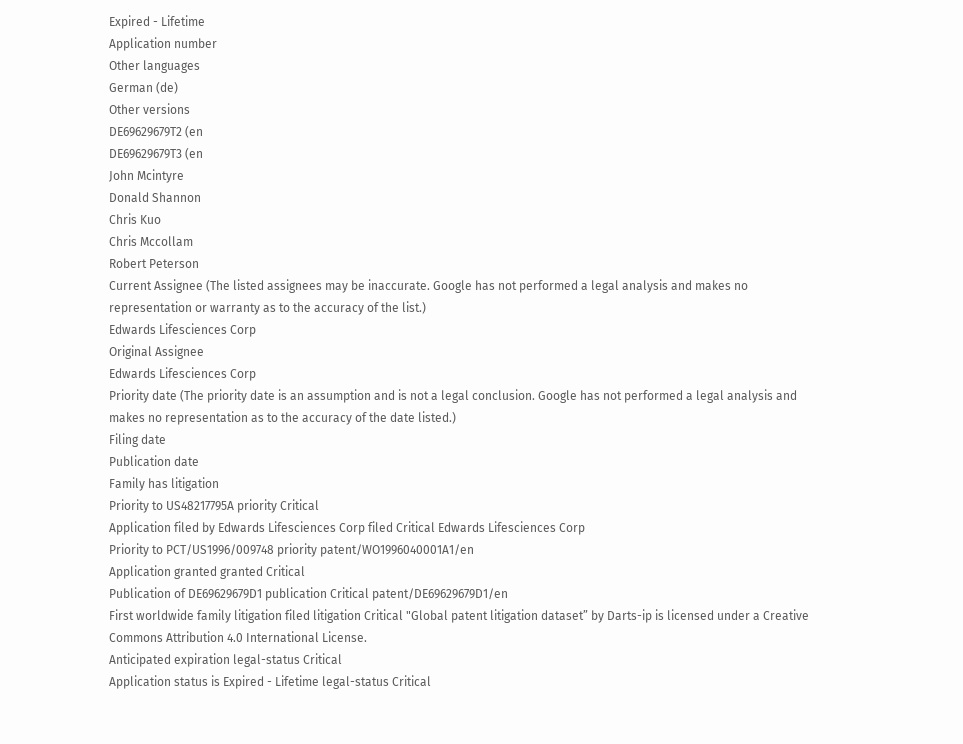Expired - Lifetime
Application number
Other languages
German (de)
Other versions
DE69629679T2 (en
DE69629679T3 (en
John Mcintyre
Donald Shannon
Chris Kuo
Chris Mccollam
Robert Peterson
Current Assignee (The listed assignees may be inaccurate. Google has not performed a legal analysis and makes no representation or warranty as to the accuracy of the list.)
Edwards Lifesciences Corp
Original Assignee
Edwards Lifesciences Corp
Priority date (The priority date is an assumption and is not a legal conclusion. Google has not performed a legal analysis and makes no representation as to the accuracy of the date listed.)
Filing date
Publication date
Family has litigation
Priority to US48217795A priority Critical
Application filed by Edwards Lifesciences Corp filed Critical Edwards Lifesciences Corp
Priority to PCT/US1996/009748 priority patent/WO1996040001A1/en
Application granted granted Critical
Publication of DE69629679D1 publication Critical patent/DE69629679D1/en
First worldwide family litigation filed litigation Critical "Global patent litigation dataset” by Darts-ip is licensed under a Creative Commons Attribution 4.0 International License.
Anticipated expiration legal-status Critical
Application status is Expired - Lifetime legal-status Critical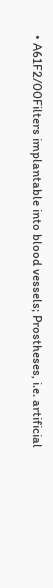• A61F2/00Filters implantable into blood vessels; Prostheses, i.e. artificial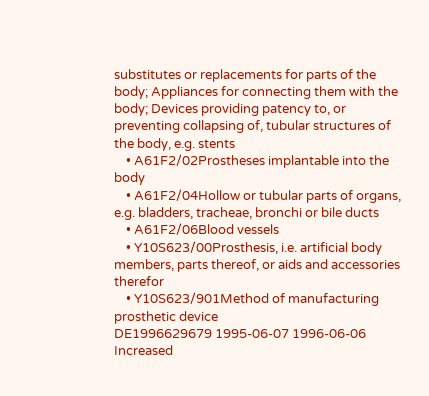substitutes or replacements for parts of the body; Appliances for connecting them with the body; Devices providing patency to, or preventing collapsing of, tubular structures of the body, e.g. stents
    • A61F2/02Prostheses implantable into the body
    • A61F2/04Hollow or tubular parts of organs, e.g. bladders, tracheae, bronchi or bile ducts
    • A61F2/06Blood vessels
    • Y10S623/00Prosthesis, i.e. artificial body members, parts thereof, or aids and accessories therefor
    • Y10S623/901Method of manufacturing prosthetic device
DE1996629679 1995-06-07 1996-06-06 Increased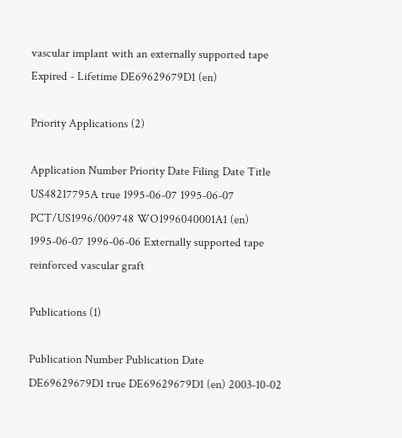vascular implant with an externally supported tape Expired - Lifetime DE69629679D1 (en)

Priority Applications (2)

Application Number Priority Date Filing Date Title
US48217795A true 1995-06-07 1995-06-07
PCT/US1996/009748 WO1996040001A1 (en) 1995-06-07 1996-06-06 Externally supported tape reinforced vascular graft

Publications (1)

Publication Number Publication Date
DE69629679D1 true DE69629679D1 (en) 2003-10-02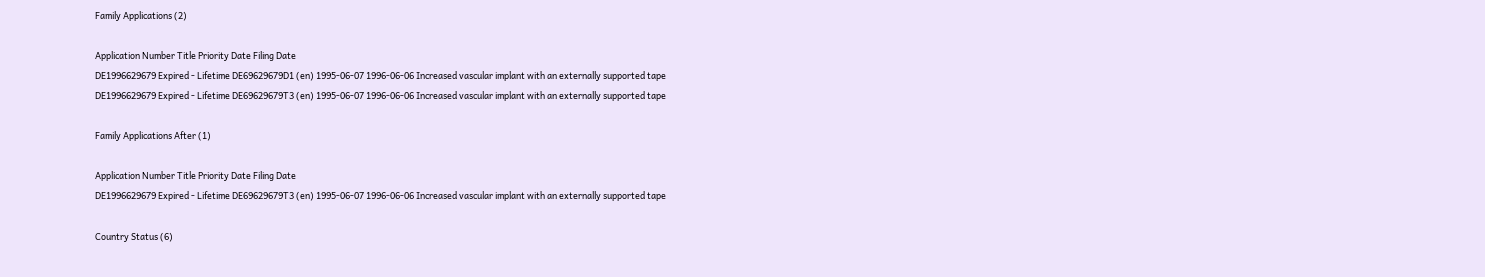Family Applications (2)

Application Number Title Priority Date Filing Date
DE1996629679 Expired - Lifetime DE69629679D1 (en) 1995-06-07 1996-06-06 Increased vascular implant with an externally supported tape
DE1996629679 Expired - Lifetime DE69629679T3 (en) 1995-06-07 1996-06-06 Increased vascular implant with an externally supported tape

Family Applications After (1)

Application Number Title Priority Date Filing Date
DE1996629679 Expired - Lifetime DE69629679T3 (en) 1995-06-07 1996-06-06 Increased vascular implant with an externally supported tape

Country Status (6)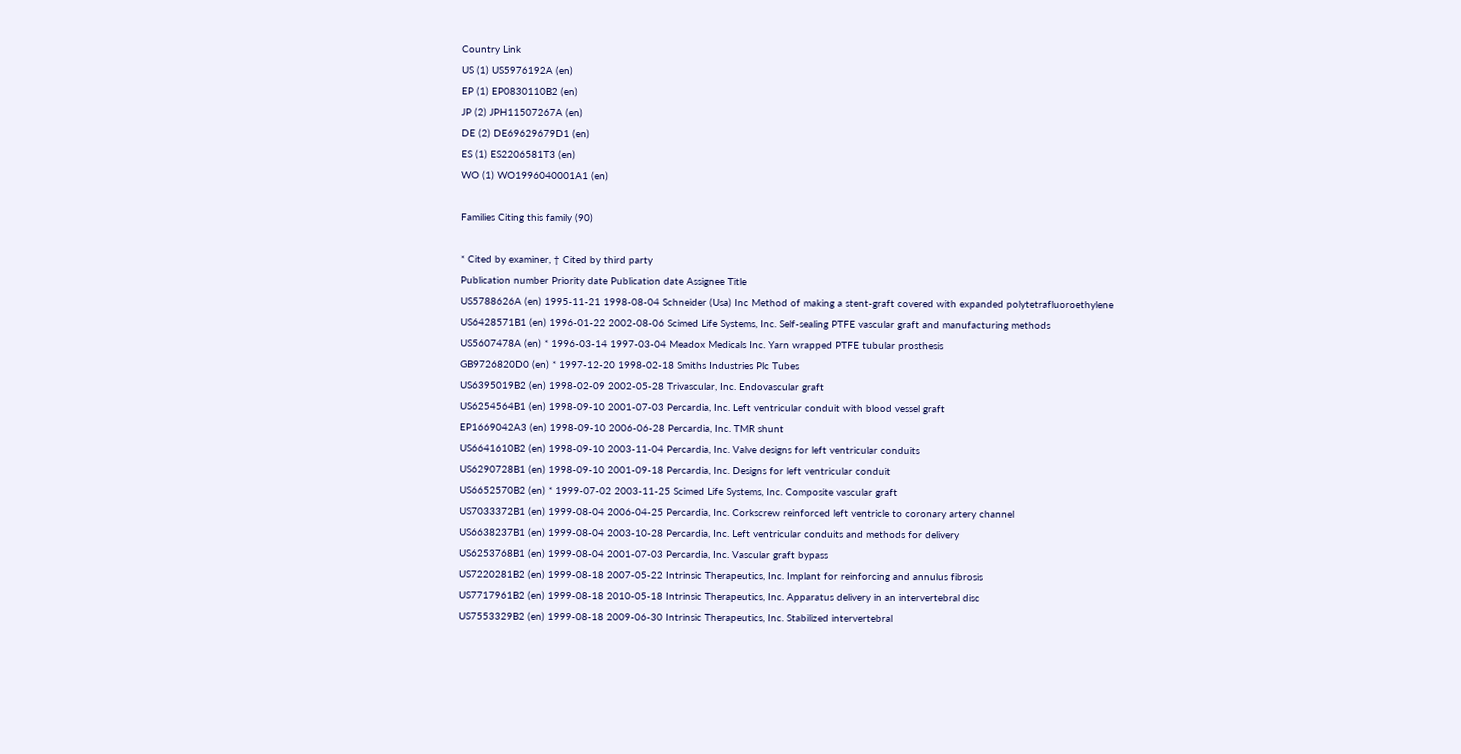Country Link
US (1) US5976192A (en)
EP (1) EP0830110B2 (en)
JP (2) JPH11507267A (en)
DE (2) DE69629679D1 (en)
ES (1) ES2206581T3 (en)
WO (1) WO1996040001A1 (en)

Families Citing this family (90)

* Cited by examiner, † Cited by third party
Publication number Priority date Publication date Assignee Title
US5788626A (en) 1995-11-21 1998-08-04 Schneider (Usa) Inc Method of making a stent-graft covered with expanded polytetrafluoroethylene
US6428571B1 (en) 1996-01-22 2002-08-06 Scimed Life Systems, Inc. Self-sealing PTFE vascular graft and manufacturing methods
US5607478A (en) * 1996-03-14 1997-03-04 Meadox Medicals Inc. Yarn wrapped PTFE tubular prosthesis
GB9726820D0 (en) * 1997-12-20 1998-02-18 Smiths Industries Plc Tubes
US6395019B2 (en) 1998-02-09 2002-05-28 Trivascular, Inc. Endovascular graft
US6254564B1 (en) 1998-09-10 2001-07-03 Percardia, Inc. Left ventricular conduit with blood vessel graft
EP1669042A3 (en) 1998-09-10 2006-06-28 Percardia, Inc. TMR shunt
US6641610B2 (en) 1998-09-10 2003-11-04 Percardia, Inc. Valve designs for left ventricular conduits
US6290728B1 (en) 1998-09-10 2001-09-18 Percardia, Inc. Designs for left ventricular conduit
US6652570B2 (en) * 1999-07-02 2003-11-25 Scimed Life Systems, Inc. Composite vascular graft
US7033372B1 (en) 1999-08-04 2006-04-25 Percardia, Inc. Corkscrew reinforced left ventricle to coronary artery channel
US6638237B1 (en) 1999-08-04 2003-10-28 Percardia, Inc. Left ventricular conduits and methods for delivery
US6253768B1 (en) 1999-08-04 2001-07-03 Percardia, Inc. Vascular graft bypass
US7220281B2 (en) 1999-08-18 2007-05-22 Intrinsic Therapeutics, Inc. Implant for reinforcing and annulus fibrosis
US7717961B2 (en) 1999-08-18 2010-05-18 Intrinsic Therapeutics, Inc. Apparatus delivery in an intervertebral disc
US7553329B2 (en) 1999-08-18 2009-06-30 Intrinsic Therapeutics, Inc. Stabilized intervertebral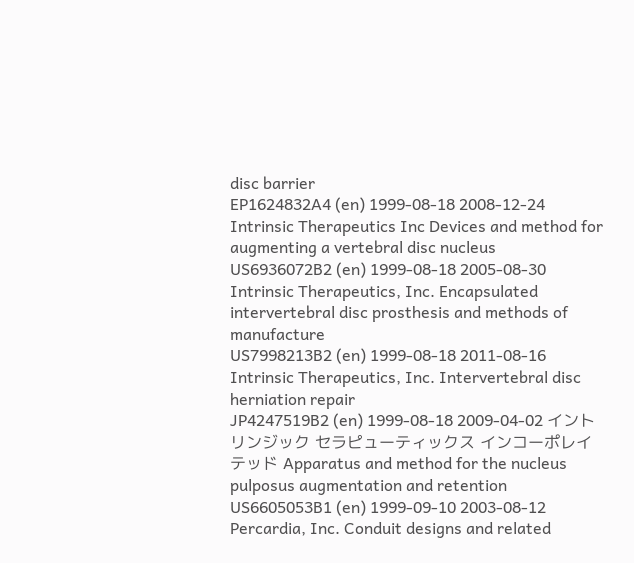disc barrier
EP1624832A4 (en) 1999-08-18 2008-12-24 Intrinsic Therapeutics Inc Devices and method for augmenting a vertebral disc nucleus
US6936072B2 (en) 1999-08-18 2005-08-30 Intrinsic Therapeutics, Inc. Encapsulated intervertebral disc prosthesis and methods of manufacture
US7998213B2 (en) 1999-08-18 2011-08-16 Intrinsic Therapeutics, Inc. Intervertebral disc herniation repair
JP4247519B2 (en) 1999-08-18 2009-04-02 イントリンジック セラピューティックス インコーポレイテッド Apparatus and method for the nucleus pulposus augmentation and retention
US6605053B1 (en) 1999-09-10 2003-08-12 Percardia, Inc. Conduit designs and related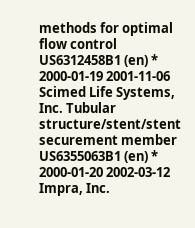methods for optimal flow control
US6312458B1 (en) * 2000-01-19 2001-11-06 Scimed Life Systems, Inc. Tubular structure/stent/stent securement member
US6355063B1 (en) * 2000-01-20 2002-03-12 Impra, Inc.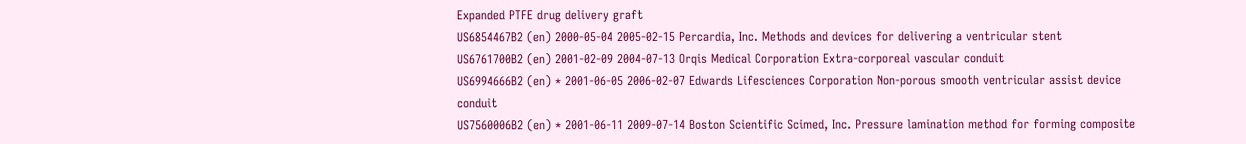Expanded PTFE drug delivery graft
US6854467B2 (en) 2000-05-04 2005-02-15 Percardia, Inc. Methods and devices for delivering a ventricular stent
US6761700B2 (en) 2001-02-09 2004-07-13 Orqis Medical Corporation Extra-corporeal vascular conduit
US6994666B2 (en) * 2001-06-05 2006-02-07 Edwards Lifesciences Corporation Non-porous smooth ventricular assist device conduit
US7560006B2 (en) * 2001-06-11 2009-07-14 Boston Scientific Scimed, Inc. Pressure lamination method for forming composite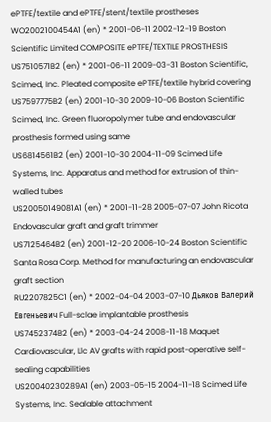ePTFE/textile and ePTFE/stent/textile prostheses
WO2002100454A1 (en) * 2001-06-11 2002-12-19 Boston Scientific Limited COMPOSITE ePTFE/TEXTILE PROSTHESIS
US7510571B2 (en) * 2001-06-11 2009-03-31 Boston Scientific, Scimed, Inc. Pleated composite ePTFE/textile hybrid covering
US7597775B2 (en) 2001-10-30 2009-10-06 Boston Scientific Scimed, Inc. Green fluoropolymer tube and endovascular prosthesis formed using same
US6814561B2 (en) 2001-10-30 2004-11-09 Scimed Life Systems, Inc. Apparatus and method for extrusion of thin-walled tubes
US20050149081A1 (en) * 2001-11-28 2005-07-07 John Ricota Endovascular graft and graft trimmer
US7125464B2 (en) 2001-12-20 2006-10-24 Boston Scientific Santa Rosa Corp. Method for manufacturing an endovascular graft section
RU2207825C1 (en) * 2002-04-04 2003-07-10 Дьяков Валерий Евгеньевич Full-sclae implantable prosthesis
US7452374B2 (en) * 2003-04-24 2008-11-18 Maquet Cardiovascular, Llc AV grafts with rapid post-operative self-sealing capabilities
US20040230289A1 (en) 2003-05-15 2004-11-18 Scimed Life Systems, Inc. Sealable attachment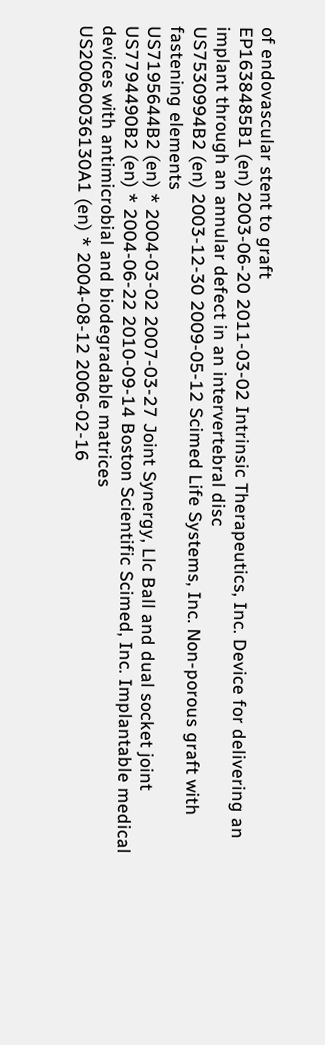of endovascular stent to graft
EP1638485B1 (en) 2003-06-20 2011-03-02 Intrinsic Therapeutics, Inc. Device for delivering an implant through an annular defect in an intervertebral disc
US7530994B2 (en) 2003-12-30 2009-05-12 Scimed Life Systems, Inc. Non-porous graft with fastening elements
US7195644B2 (en) * 2004-03-02 2007-03-27 Joint Synergy, Llc Ball and dual socket joint
US7794490B2 (en) * 2004-06-22 2010-09-14 Boston Scientific Scimed, Inc. Implantable medical devices with antimicrobial and biodegradable matrices
US20060036130A1 (en) * 2004-08-12 2006-02-16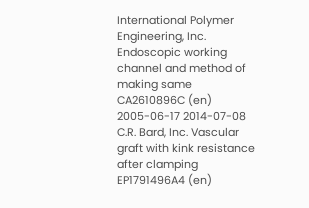International Polymer Engineering, Inc. Endoscopic working channel and method of making same
CA2610896C (en) 2005-06-17 2014-07-08 C.R. Bard, Inc. Vascular graft with kink resistance after clamping
EP1791496A4 (en)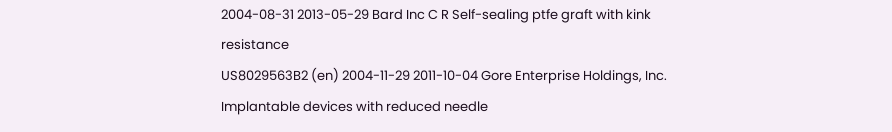2004-08-31 2013-05-29 Bard Inc C R Self-sealing ptfe graft with kink resistance
US8029563B2 (en) 2004-11-29 2011-10-04 Gore Enterprise Holdings, Inc. Implantable devices with reduced needle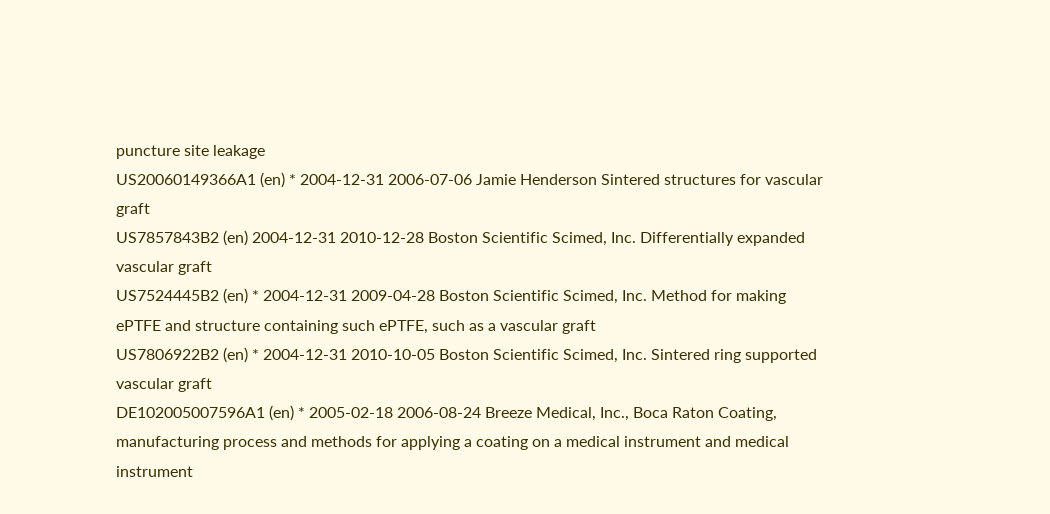puncture site leakage
US20060149366A1 (en) * 2004-12-31 2006-07-06 Jamie Henderson Sintered structures for vascular graft
US7857843B2 (en) 2004-12-31 2010-12-28 Boston Scientific Scimed, Inc. Differentially expanded vascular graft
US7524445B2 (en) * 2004-12-31 2009-04-28 Boston Scientific Scimed, Inc. Method for making ePTFE and structure containing such ePTFE, such as a vascular graft
US7806922B2 (en) * 2004-12-31 2010-10-05 Boston Scientific Scimed, Inc. Sintered ring supported vascular graft
DE102005007596A1 (en) * 2005-02-18 2006-08-24 Breeze Medical, Inc., Boca Raton Coating, manufacturing process and methods for applying a coating on a medical instrument and medical instrument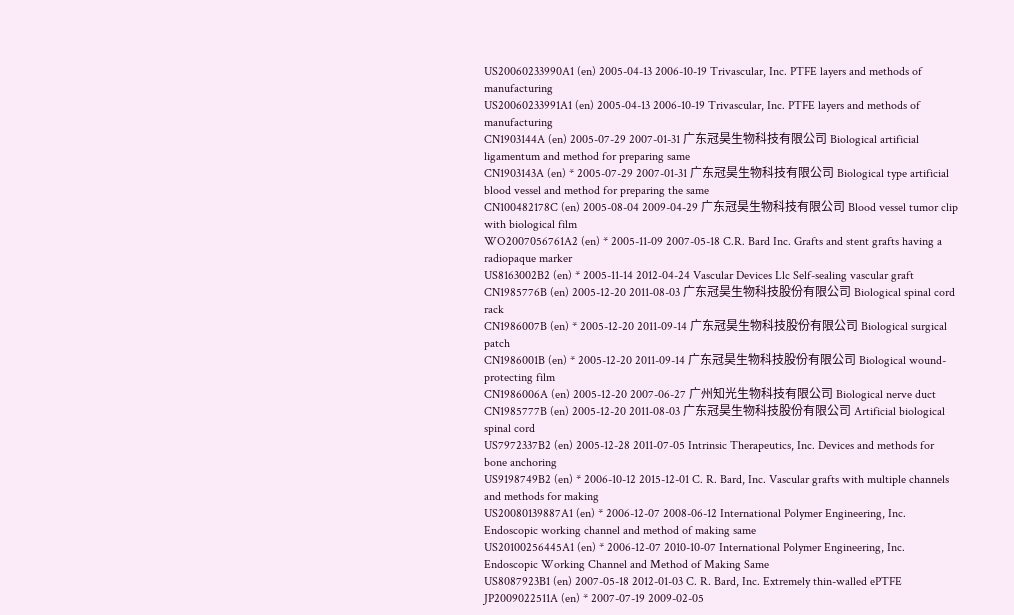US20060233990A1 (en) 2005-04-13 2006-10-19 Trivascular, Inc. PTFE layers and methods of manufacturing
US20060233991A1 (en) 2005-04-13 2006-10-19 Trivascular, Inc. PTFE layers and methods of manufacturing
CN1903144A (en) 2005-07-29 2007-01-31 广东冠昊生物科技有限公司 Biological artificial ligamentum and method for preparing same
CN1903143A (en) * 2005-07-29 2007-01-31 广东冠昊生物科技有限公司 Biological type artificial blood vessel and method for preparing the same
CN100482178C (en) 2005-08-04 2009-04-29 广东冠昊生物科技有限公司 Blood vessel tumor clip with biological film
WO2007056761A2 (en) * 2005-11-09 2007-05-18 C.R. Bard Inc. Grafts and stent grafts having a radiopaque marker
US8163002B2 (en) * 2005-11-14 2012-04-24 Vascular Devices Llc Self-sealing vascular graft
CN1985776B (en) 2005-12-20 2011-08-03 广东冠昊生物科技股份有限公司 Biological spinal cord rack
CN1986007B (en) * 2005-12-20 2011-09-14 广东冠昊生物科技股份有限公司 Biological surgical patch
CN1986001B (en) * 2005-12-20 2011-09-14 广东冠昊生物科技股份有限公司 Biological wound-protecting film
CN1986006A (en) 2005-12-20 2007-06-27 广州知光生物科技有限公司 Biological nerve duct
CN1985777B (en) 2005-12-20 2011-08-03 广东冠昊生物科技股份有限公司 Artificial biological spinal cord
US7972337B2 (en) 2005-12-28 2011-07-05 Intrinsic Therapeutics, Inc. Devices and methods for bone anchoring
US9198749B2 (en) * 2006-10-12 2015-12-01 C. R. Bard, Inc. Vascular grafts with multiple channels and methods for making
US20080139887A1 (en) * 2006-12-07 2008-06-12 International Polymer Engineering, Inc. Endoscopic working channel and method of making same
US20100256445A1 (en) * 2006-12-07 2010-10-07 International Polymer Engineering, Inc. Endoscopic Working Channel and Method of Making Same
US8087923B1 (en) 2007-05-18 2012-01-03 C. R. Bard, Inc. Extremely thin-walled ePTFE
JP2009022511A (en) * 2007-07-19 2009-02-05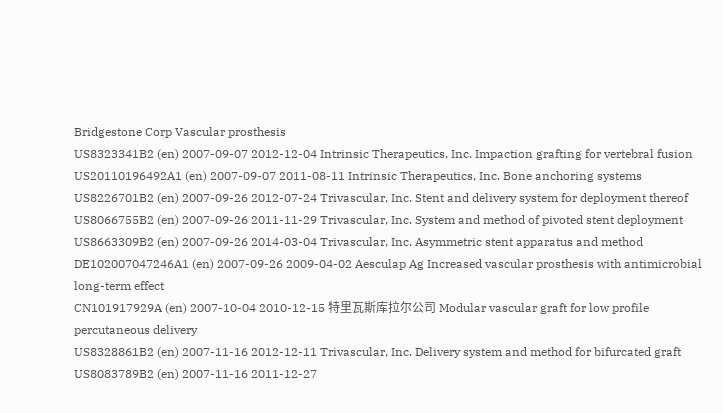Bridgestone Corp Vascular prosthesis
US8323341B2 (en) 2007-09-07 2012-12-04 Intrinsic Therapeutics, Inc. Impaction grafting for vertebral fusion
US20110196492A1 (en) 2007-09-07 2011-08-11 Intrinsic Therapeutics, Inc. Bone anchoring systems
US8226701B2 (en) 2007-09-26 2012-07-24 Trivascular, Inc. Stent and delivery system for deployment thereof
US8066755B2 (en) 2007-09-26 2011-11-29 Trivascular, Inc. System and method of pivoted stent deployment
US8663309B2 (en) 2007-09-26 2014-03-04 Trivascular, Inc. Asymmetric stent apparatus and method
DE102007047246A1 (en) 2007-09-26 2009-04-02 Aesculap Ag Increased vascular prosthesis with antimicrobial long-term effect
CN101917929A (en) 2007-10-04 2010-12-15 特里瓦斯库拉尔公司 Modular vascular graft for low profile percutaneous delivery
US8328861B2 (en) 2007-11-16 2012-12-11 Trivascular, Inc. Delivery system and method for bifurcated graft
US8083789B2 (en) 2007-11-16 2011-12-27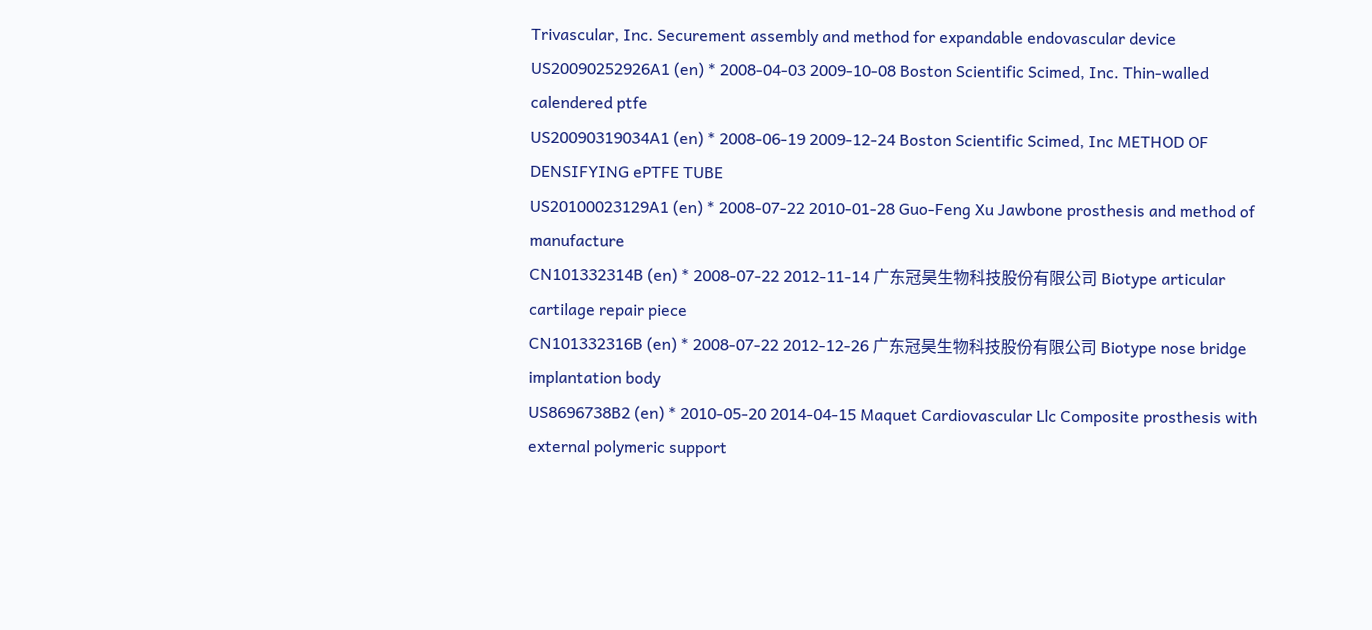Trivascular, Inc. Securement assembly and method for expandable endovascular device
US20090252926A1 (en) * 2008-04-03 2009-10-08 Boston Scientific Scimed, Inc. Thin-walled calendered ptfe
US20090319034A1 (en) * 2008-06-19 2009-12-24 Boston Scientific Scimed, Inc METHOD OF DENSIFYING ePTFE TUBE
US20100023129A1 (en) * 2008-07-22 2010-01-28 Guo-Feng Xu Jawbone prosthesis and method of manufacture
CN101332314B (en) * 2008-07-22 2012-11-14 广东冠昊生物科技股份有限公司 Biotype articular cartilage repair piece
CN101332316B (en) * 2008-07-22 2012-12-26 广东冠昊生物科技股份有限公司 Biotype nose bridge implantation body
US8696738B2 (en) * 2010-05-20 2014-04-15 Maquet Cardiovascular Llc Composite prosthesis with external polymeric support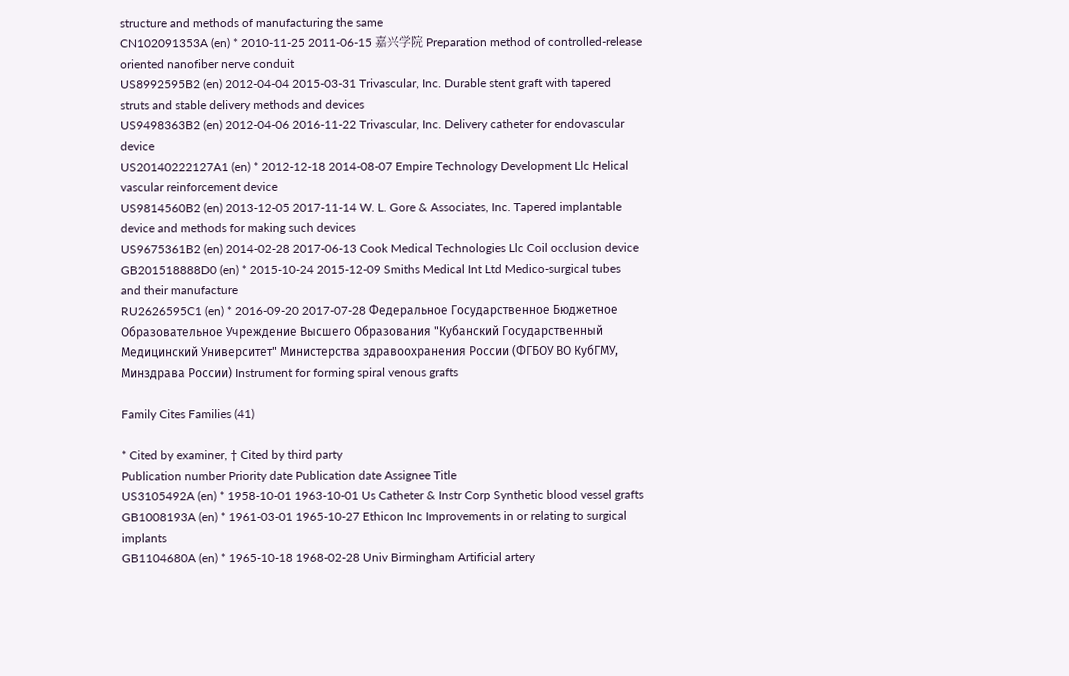structure and methods of manufacturing the same
CN102091353A (en) * 2010-11-25 2011-06-15 嘉兴学院 Preparation method of controlled-release oriented nanofiber nerve conduit
US8992595B2 (en) 2012-04-04 2015-03-31 Trivascular, Inc. Durable stent graft with tapered struts and stable delivery methods and devices
US9498363B2 (en) 2012-04-06 2016-11-22 Trivascular, Inc. Delivery catheter for endovascular device
US20140222127A1 (en) * 2012-12-18 2014-08-07 Empire Technology Development Llc Helical vascular reinforcement device
US9814560B2 (en) 2013-12-05 2017-11-14 W. L. Gore & Associates, Inc. Tapered implantable device and methods for making such devices
US9675361B2 (en) 2014-02-28 2017-06-13 Cook Medical Technologies Llc Coil occlusion device
GB201518888D0 (en) * 2015-10-24 2015-12-09 Smiths Medical Int Ltd Medico-surgical tubes and their manufacture
RU2626595C1 (en) * 2016-09-20 2017-07-28 Федеральное Государственное Бюджетное Образовательное Учреждение Высшего Образования "Кубанский Государственный Медицинский Университет" Министерства здравоохранения России (ФГБОУ ВО КубГМУ, Минздрава России) Instrument for forming spiral venous grafts

Family Cites Families (41)

* Cited by examiner, † Cited by third party
Publication number Priority date Publication date Assignee Title
US3105492A (en) * 1958-10-01 1963-10-01 Us Catheter & Instr Corp Synthetic blood vessel grafts
GB1008193A (en) * 1961-03-01 1965-10-27 Ethicon Inc Improvements in or relating to surgical implants
GB1104680A (en) * 1965-10-18 1968-02-28 Univ Birmingham Artificial artery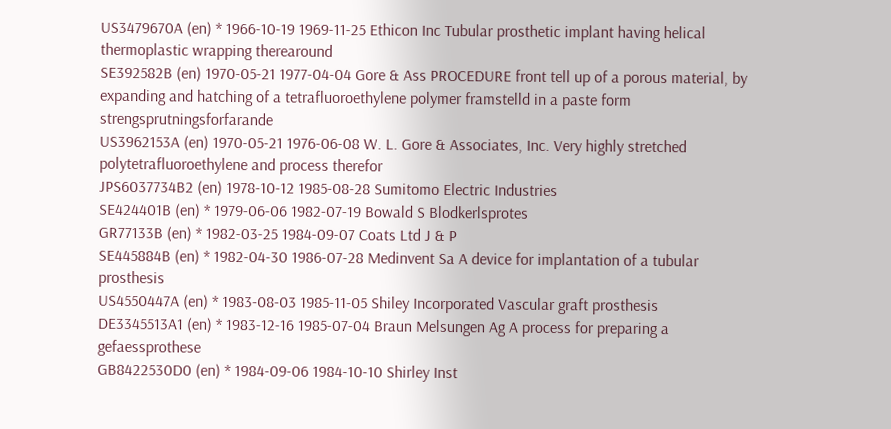US3479670A (en) * 1966-10-19 1969-11-25 Ethicon Inc Tubular prosthetic implant having helical thermoplastic wrapping therearound
SE392582B (en) 1970-05-21 1977-04-04 Gore & Ass PROCEDURE front tell up of a porous material, by expanding and hatching of a tetrafluoroethylene polymer framstelld in a paste form strengsprutningsforfarande
US3962153A (en) 1970-05-21 1976-06-08 W. L. Gore & Associates, Inc. Very highly stretched polytetrafluoroethylene and process therefor
JPS6037734B2 (en) 1978-10-12 1985-08-28 Sumitomo Electric Industries
SE424401B (en) * 1979-06-06 1982-07-19 Bowald S Blodkerlsprotes
GR77133B (en) * 1982-03-25 1984-09-07 Coats Ltd J & P
SE445884B (en) * 1982-04-30 1986-07-28 Medinvent Sa A device for implantation of a tubular prosthesis
US4550447A (en) * 1983-08-03 1985-11-05 Shiley Incorporated Vascular graft prosthesis
DE3345513A1 (en) * 1983-12-16 1985-07-04 Braun Melsungen Ag A process for preparing a gefaessprothese
GB8422530D0 (en) * 1984-09-06 1984-10-10 Shirley Inst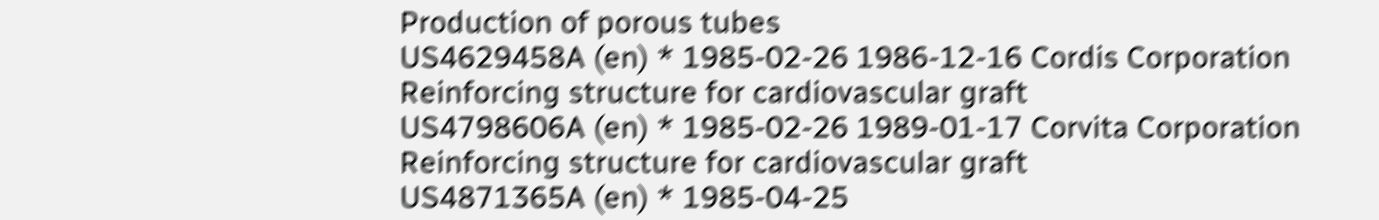Production of porous tubes
US4629458A (en) * 1985-02-26 1986-12-16 Cordis Corporation Reinforcing structure for cardiovascular graft
US4798606A (en) * 1985-02-26 1989-01-17 Corvita Corporation Reinforcing structure for cardiovascular graft
US4871365A (en) * 1985-04-25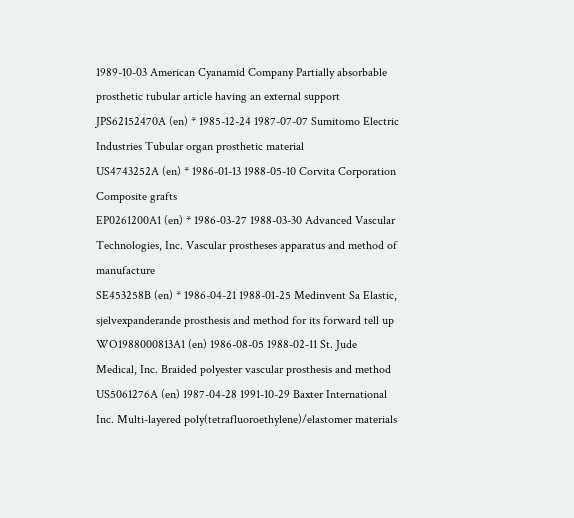1989-10-03 American Cyanamid Company Partially absorbable prosthetic tubular article having an external support
JPS62152470A (en) * 1985-12-24 1987-07-07 Sumitomo Electric Industries Tubular organ prosthetic material
US4743252A (en) * 1986-01-13 1988-05-10 Corvita Corporation Composite grafts
EP0261200A1 (en) * 1986-03-27 1988-03-30 Advanced Vascular Technologies, Inc. Vascular prostheses apparatus and method of manufacture
SE453258B (en) * 1986-04-21 1988-01-25 Medinvent Sa Elastic, sjelvexpanderande prosthesis and method for its forward tell up
WO1988000813A1 (en) 1986-08-05 1988-02-11 St. Jude Medical, Inc. Braided polyester vascular prosthesis and method
US5061276A (en) 1987-04-28 1991-10-29 Baxter International Inc. Multi-layered poly(tetrafluoroethylene)/elastomer materials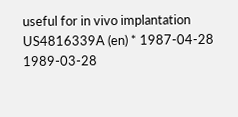useful for in vivo implantation
US4816339A (en) * 1987-04-28 1989-03-28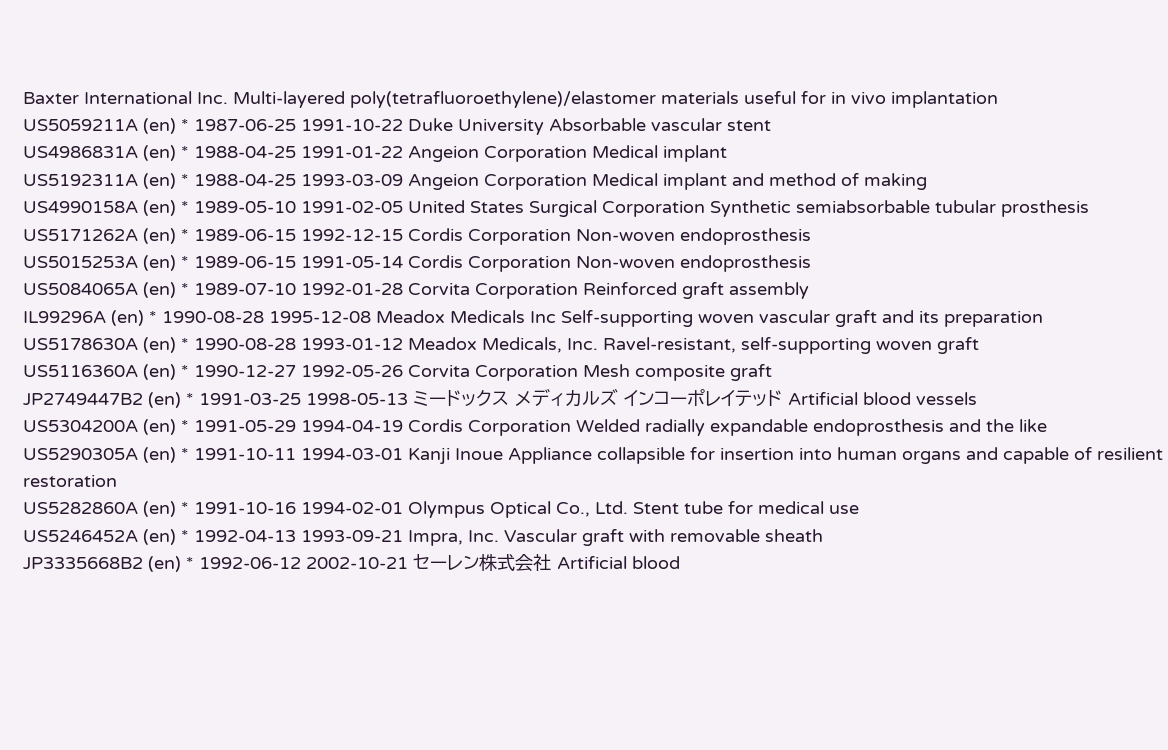Baxter International Inc. Multi-layered poly(tetrafluoroethylene)/elastomer materials useful for in vivo implantation
US5059211A (en) * 1987-06-25 1991-10-22 Duke University Absorbable vascular stent
US4986831A (en) * 1988-04-25 1991-01-22 Angeion Corporation Medical implant
US5192311A (en) * 1988-04-25 1993-03-09 Angeion Corporation Medical implant and method of making
US4990158A (en) * 1989-05-10 1991-02-05 United States Surgical Corporation Synthetic semiabsorbable tubular prosthesis
US5171262A (en) * 1989-06-15 1992-12-15 Cordis Corporation Non-woven endoprosthesis
US5015253A (en) * 1989-06-15 1991-05-14 Cordis Corporation Non-woven endoprosthesis
US5084065A (en) * 1989-07-10 1992-01-28 Corvita Corporation Reinforced graft assembly
IL99296A (en) * 1990-08-28 1995-12-08 Meadox Medicals Inc Self-supporting woven vascular graft and its preparation
US5178630A (en) * 1990-08-28 1993-01-12 Meadox Medicals, Inc. Ravel-resistant, self-supporting woven graft
US5116360A (en) * 1990-12-27 1992-05-26 Corvita Corporation Mesh composite graft
JP2749447B2 (en) * 1991-03-25 1998-05-13 ミードックス メディカルズ インコーポレイテッド Artificial blood vessels
US5304200A (en) * 1991-05-29 1994-04-19 Cordis Corporation Welded radially expandable endoprosthesis and the like
US5290305A (en) * 1991-10-11 1994-03-01 Kanji Inoue Appliance collapsible for insertion into human organs and capable of resilient restoration
US5282860A (en) * 1991-10-16 1994-02-01 Olympus Optical Co., Ltd. Stent tube for medical use
US5246452A (en) * 1992-04-13 1993-09-21 Impra, Inc. Vascular graft with removable sheath
JP3335668B2 (en) * 1992-06-12 2002-10-21 セーレン株式会社 Artificial blood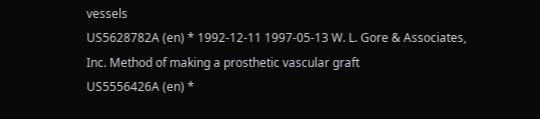vessels
US5628782A (en) * 1992-12-11 1997-05-13 W. L. Gore & Associates, Inc. Method of making a prosthetic vascular graft
US5556426A (en) *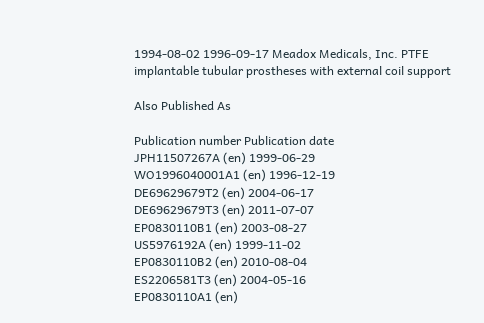1994-08-02 1996-09-17 Meadox Medicals, Inc. PTFE implantable tubular prostheses with external coil support

Also Published As

Publication number Publication date
JPH11507267A (en) 1999-06-29
WO1996040001A1 (en) 1996-12-19
DE69629679T2 (en) 2004-06-17
DE69629679T3 (en) 2011-07-07
EP0830110B1 (en) 2003-08-27
US5976192A (en) 1999-11-02
EP0830110B2 (en) 2010-08-04
ES2206581T3 (en) 2004-05-16
EP0830110A1 (en)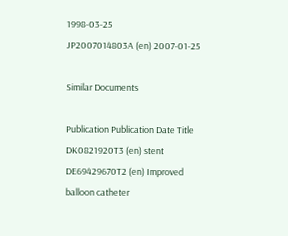1998-03-25
JP2007014803A (en) 2007-01-25

Similar Documents

Publication Publication Date Title
DK0821920T3 (en) stent
DE69429670T2 (en) Improved balloon catheter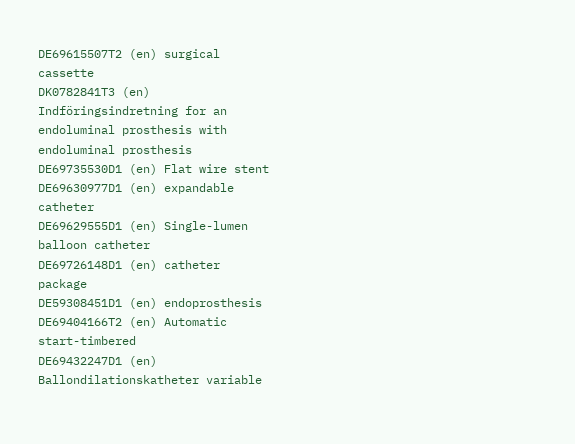DE69615507T2 (en) surgical cassette
DK0782841T3 (en) Indföringsindretning for an endoluminal prosthesis with endoluminal prosthesis
DE69735530D1 (en) Flat wire stent
DE69630977D1 (en) expandable catheter
DE69629555D1 (en) Single-lumen balloon catheter
DE69726148D1 (en) catheter package
DE59308451D1 (en) endoprosthesis
DE69404166T2 (en) Automatic start-timbered
DE69432247D1 (en) Ballondilationskatheter variable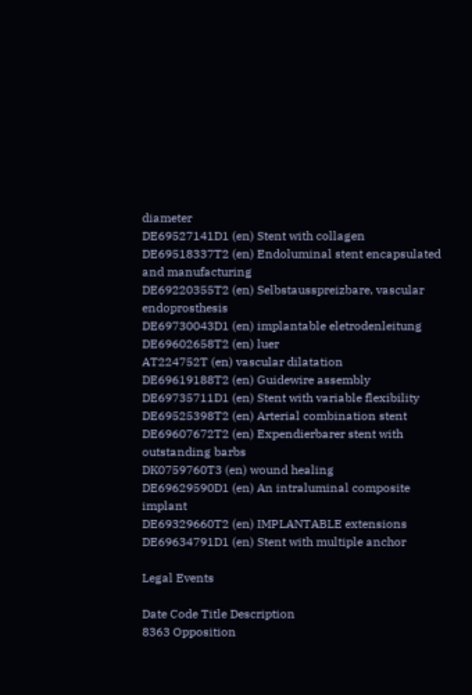diameter
DE69527141D1 (en) Stent with collagen
DE69518337T2 (en) Endoluminal stent encapsulated and manufacturing
DE69220355T2 (en) Selbstausspreizbare, vascular endoprosthesis
DE69730043D1 (en) implantable eletrodenleitung
DE69602658T2 (en) luer
AT224752T (en) vascular dilatation
DE69619188T2 (en) Guidewire assembly
DE69735711D1 (en) Stent with variable flexibility
DE69525398T2 (en) Arterial combination stent
DE69607672T2 (en) Expendierbarer stent with outstanding barbs
DK0759760T3 (en) wound healing
DE69629590D1 (en) An intraluminal composite implant
DE69329660T2 (en) IMPLANTABLE extensions
DE69634791D1 (en) Stent with multiple anchor

Legal Events

Date Code Title Description
8363 Opposition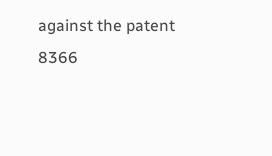against the patent
8366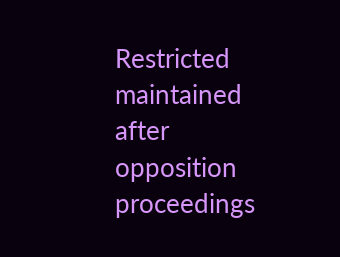Restricted maintained after opposition proceedings